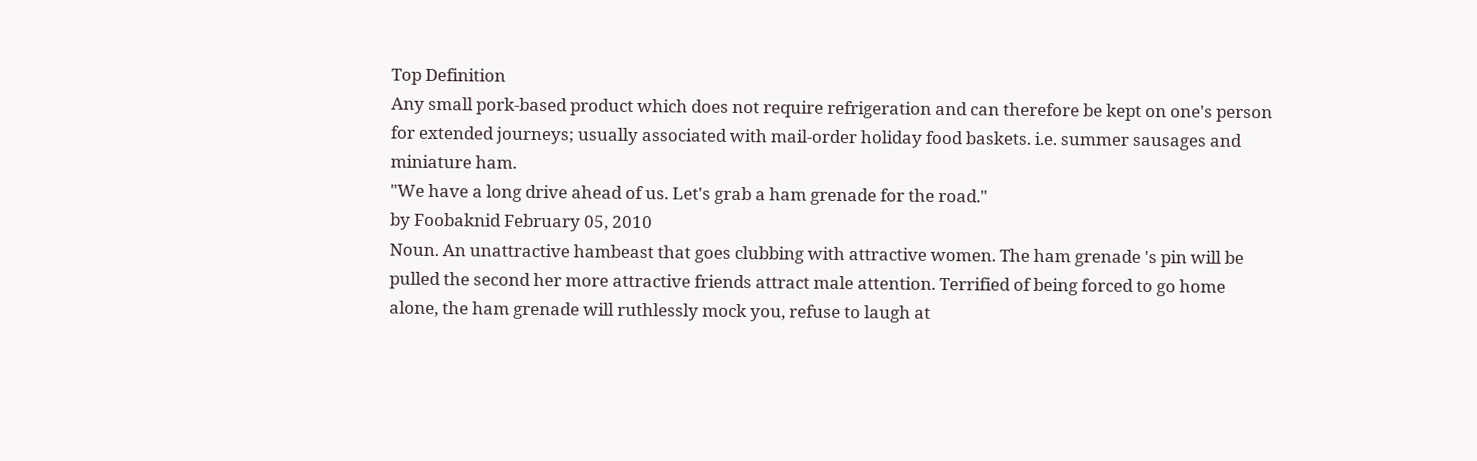Top Definition
Any small pork-based product which does not require refrigeration and can therefore be kept on one's person for extended journeys; usually associated with mail-order holiday food baskets. i.e. summer sausages and miniature ham.
"We have a long drive ahead of us. Let's grab a ham grenade for the road."
by Foobaknid February 05, 2010
Noun. An unattractive hambeast that goes clubbing with attractive women. The ham grenade 's pin will be pulled the second her more attractive friends attract male attention. Terrified of being forced to go home alone, the ham grenade will ruthlessly mock you, refuse to laugh at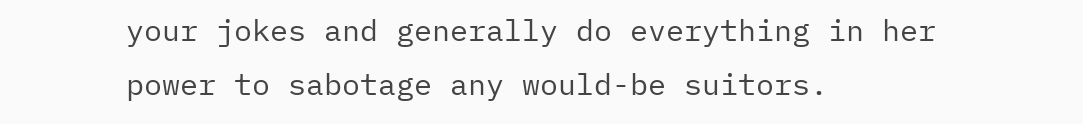your jokes and generally do everything in her power to sabotage any would-be suitors.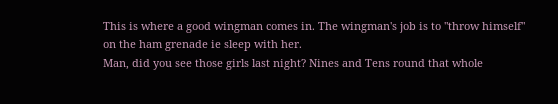This is where a good wingman comes in. The wingman's job is to "throw himself" on the ham grenade ie sleep with her.
Man, did you see those girls last night? Nines and Tens round that whole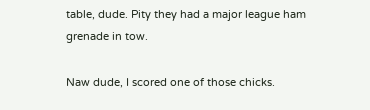table, dude. Pity they had a major league ham grenade in tow.

Naw dude, I scored one of those chicks.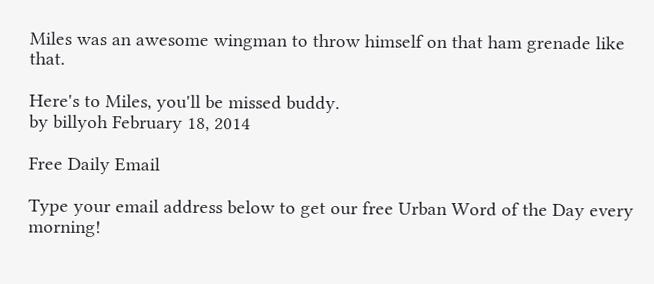Miles was an awesome wingman to throw himself on that ham grenade like that.

Here's to Miles, you'll be missed buddy.
by billyoh February 18, 2014

Free Daily Email

Type your email address below to get our free Urban Word of the Day every morning!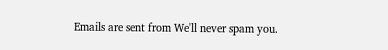Emails are sent from We'll never spam you.